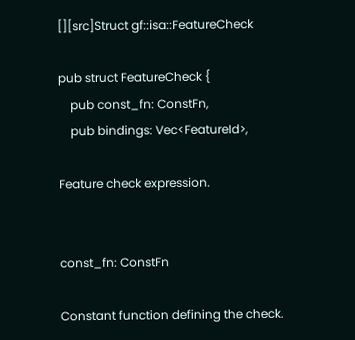[][src]Struct gf::isa::FeatureCheck

pub struct FeatureCheck {
    pub const_fn: ConstFn,
    pub bindings: Vec<FeatureId>,

Feature check expression.


const_fn: ConstFn

Constant function defining the check.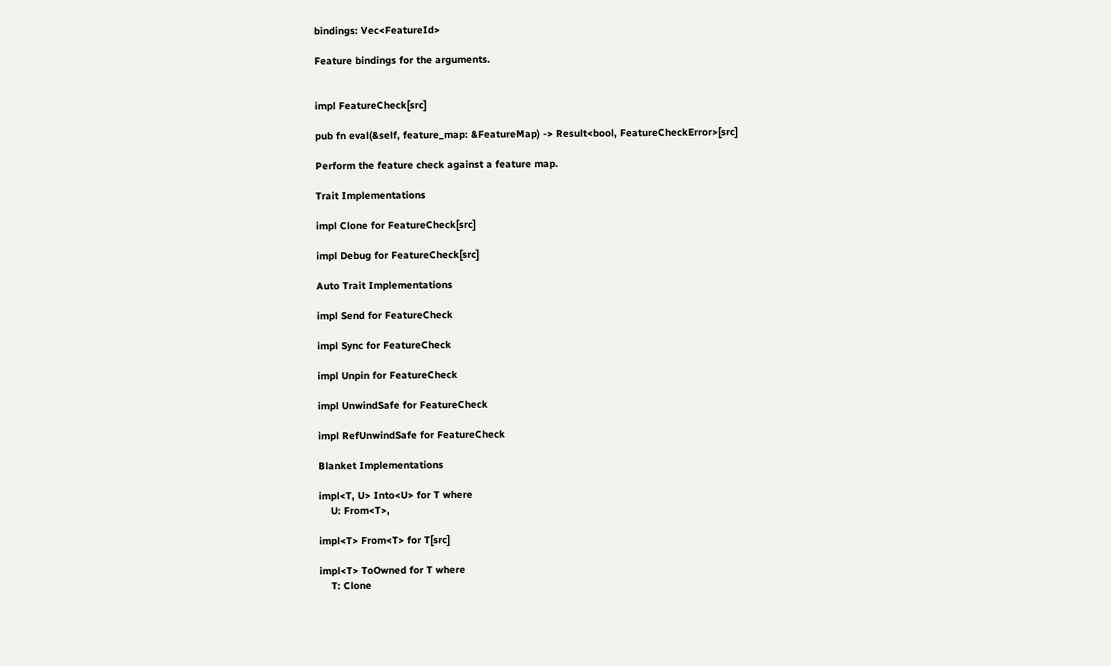bindings: Vec<FeatureId>

Feature bindings for the arguments.


impl FeatureCheck[src]

pub fn eval(&self, feature_map: &FeatureMap) -> Result<bool, FeatureCheckError>[src]

Perform the feature check against a feature map.

Trait Implementations

impl Clone for FeatureCheck[src]

impl Debug for FeatureCheck[src]

Auto Trait Implementations

impl Send for FeatureCheck

impl Sync for FeatureCheck

impl Unpin for FeatureCheck

impl UnwindSafe for FeatureCheck

impl RefUnwindSafe for FeatureCheck

Blanket Implementations

impl<T, U> Into<U> for T where
    U: From<T>,

impl<T> From<T> for T[src]

impl<T> ToOwned for T where
    T: Clone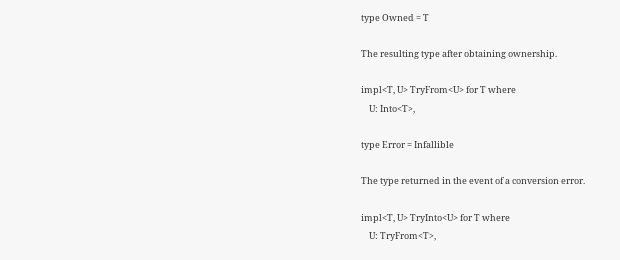type Owned = T

The resulting type after obtaining ownership.

impl<T, U> TryFrom<U> for T where
    U: Into<T>,

type Error = Infallible

The type returned in the event of a conversion error.

impl<T, U> TryInto<U> for T where
    U: TryFrom<T>,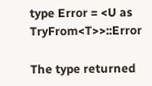type Error = <U as TryFrom<T>>::Error

The type returned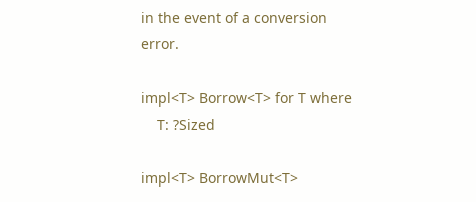in the event of a conversion error.

impl<T> Borrow<T> for T where
    T: ?Sized

impl<T> BorrowMut<T>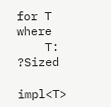for T where
    T: ?Sized

impl<T>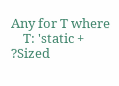Any for T where
    T: 'static + ?Sized